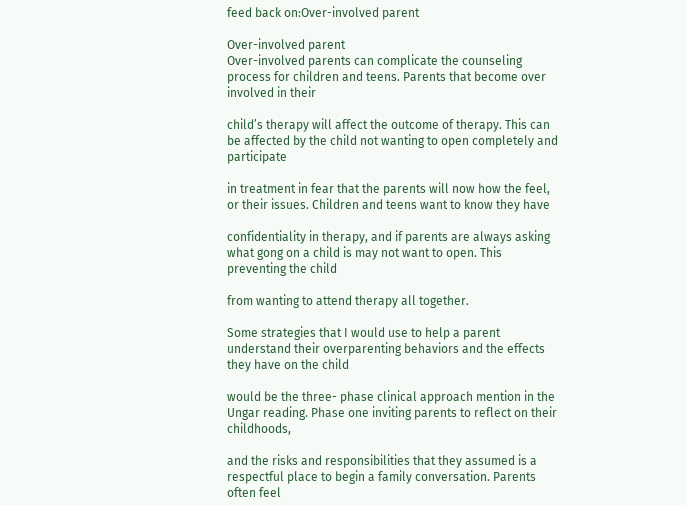feed back on:Over-involved parent

Over-involved parent
Over-involved parents can complicate the counseling process for children and teens. Parents that become over involved in their

child’s therapy will affect the outcome of therapy. This can be affected by the child not wanting to open completely and participate

in treatment in fear that the parents will now how the feel, or their issues. Children and teens want to know they have

confidentiality in therapy, and if parents are always asking what gong on a child is may not want to open. This preventing the child

from wanting to attend therapy all together.

Some strategies that I would use to help a parent understand their overparenting behaviors and the effects they have on the child

would be the three- phase clinical approach mention in the Ungar reading. Phase one inviting parents to reflect on their childhoods,

and the risks and responsibilities that they assumed is a respectful place to begin a family conversation. Parents often feel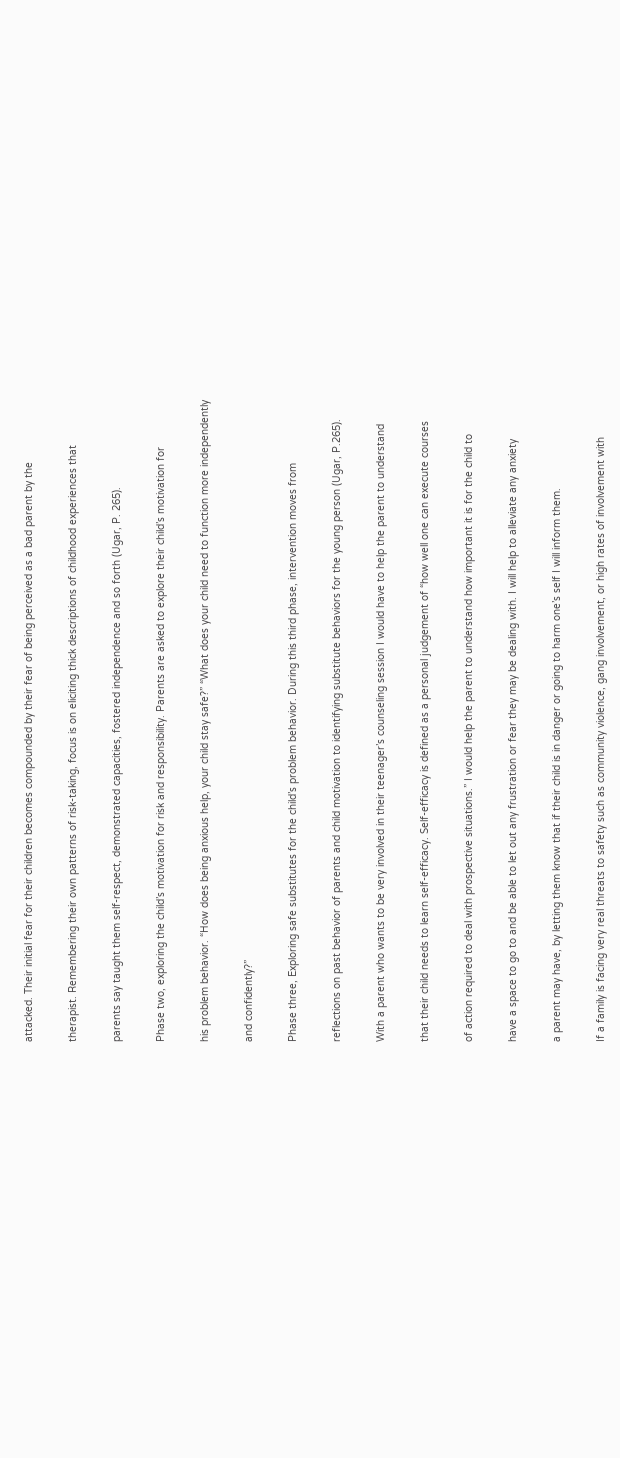attacked. Their initial fear for their children becomes compounded by their fear of being perceived as a bad parent by the

therapist. Remembering their own patterns of risk-taking, focus is on eliciting thick descriptions of childhood experiences that

parents say taught them self-respect, demonstrated capacities, fostered independence and so forth (Ugar, P. 265).

Phase two, exploring the child’s motivation for risk and responsibility. Parents are asked to explore their child’s motivation for

his problem behavior. “How does being anxious help, your child stay safe?” “What does your child need to function more independently

and confidently?”

Phase three, Exploring safe substitutes for the child’s problem behavior. During this third phase, intervention moves from

reflections on past behavior of parents and child motivation to identifying substitute behaviors for the young person (Ugar, P.265).

With a parent who wants to be very involved in their teenager’s counseling session I would have to help the parent to understand

that their child needs to learn self-efficacy. Self-efficacy is defined as a personal judgement of “how well one can execute courses

of action required to deal with prospective situations.” I would help the parent to understand how important it is for the child to

have a space to go to and be able to let out any frustration or fear they may be dealing with. I will help to alleviate any anxiety

a parent may have, by letting them know that if their child is in danger or going to harm one’s self I will inform them.

If a family is facing very real threats to safety such as community violence, gang involvement, or high rates of involvement with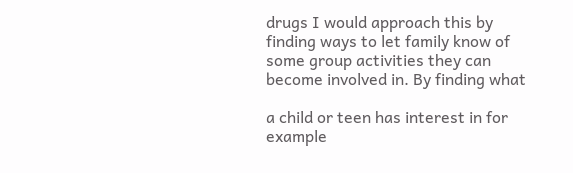drugs I would approach this by finding ways to let family know of some group activities they can become involved in. By finding what

a child or teen has interest in for example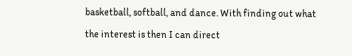basketball, softball, and dance. With finding out what the interest is then I can direct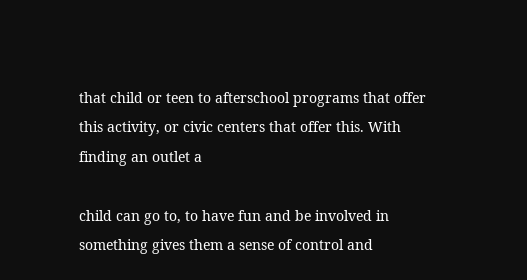that child or teen to afterschool programs that offer this activity, or civic centers that offer this. With finding an outlet a

child can go to, to have fun and be involved in something gives them a sense of control and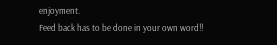enjoyment.
Feed back has to be done in your own word!!